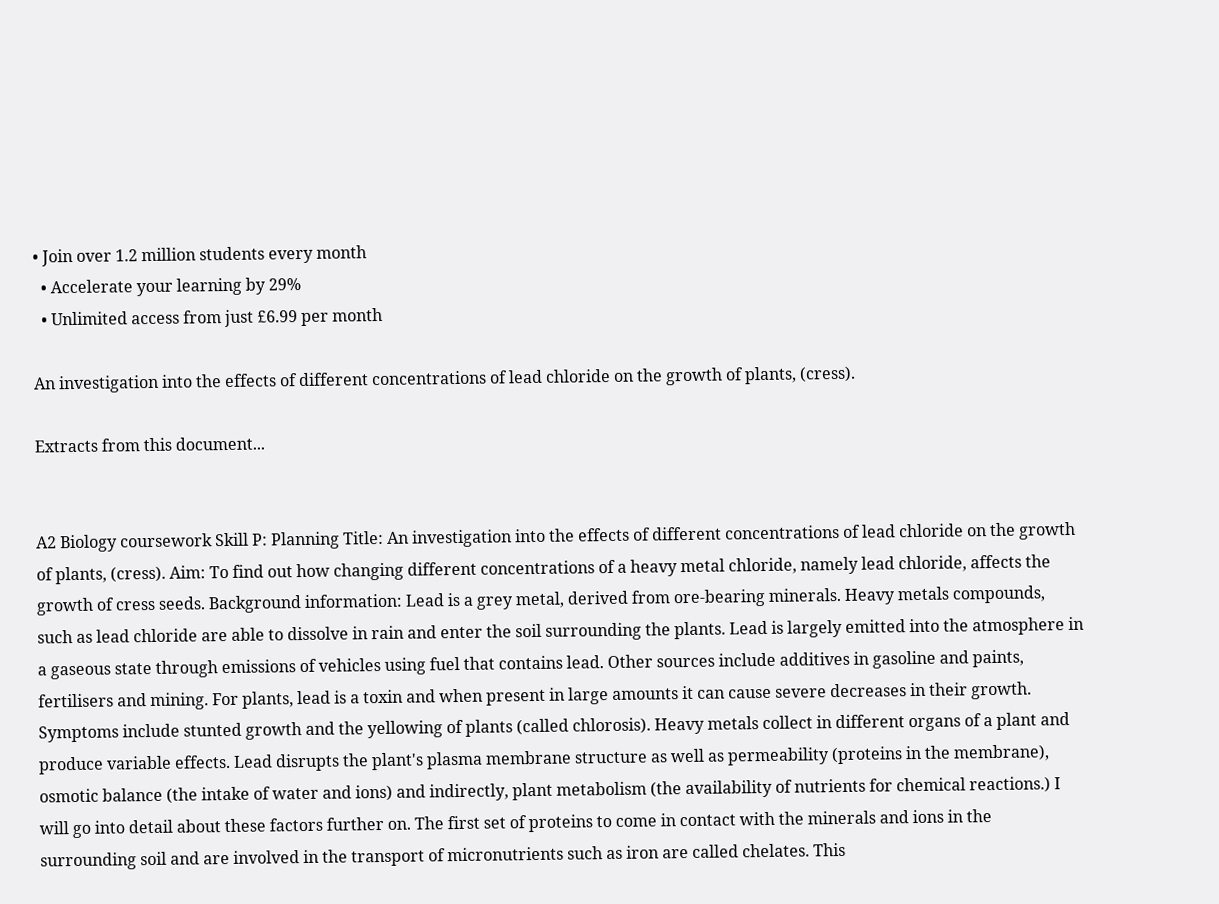• Join over 1.2 million students every month
  • Accelerate your learning by 29%
  • Unlimited access from just £6.99 per month

An investigation into the effects of different concentrations of lead chloride on the growth of plants, (cress).

Extracts from this document...


A2 Biology coursework Skill P: Planning Title: An investigation into the effects of different concentrations of lead chloride on the growth of plants, (cress). Aim: To find out how changing different concentrations of a heavy metal chloride, namely lead chloride, affects the growth of cress seeds. Background information: Lead is a grey metal, derived from ore-bearing minerals. Heavy metals compounds, such as lead chloride are able to dissolve in rain and enter the soil surrounding the plants. Lead is largely emitted into the atmosphere in a gaseous state through emissions of vehicles using fuel that contains lead. Other sources include additives in gasoline and paints, fertilisers and mining. For plants, lead is a toxin and when present in large amounts it can cause severe decreases in their growth. Symptoms include stunted growth and the yellowing of plants (called chlorosis). Heavy metals collect in different organs of a plant and produce variable effects. Lead disrupts the plant's plasma membrane structure as well as permeability (proteins in the membrane), osmotic balance (the intake of water and ions) and indirectly, plant metabolism (the availability of nutrients for chemical reactions.) I will go into detail about these factors further on. The first set of proteins to come in contact with the minerals and ions in the surrounding soil and are involved in the transport of micronutrients such as iron are called chelates. This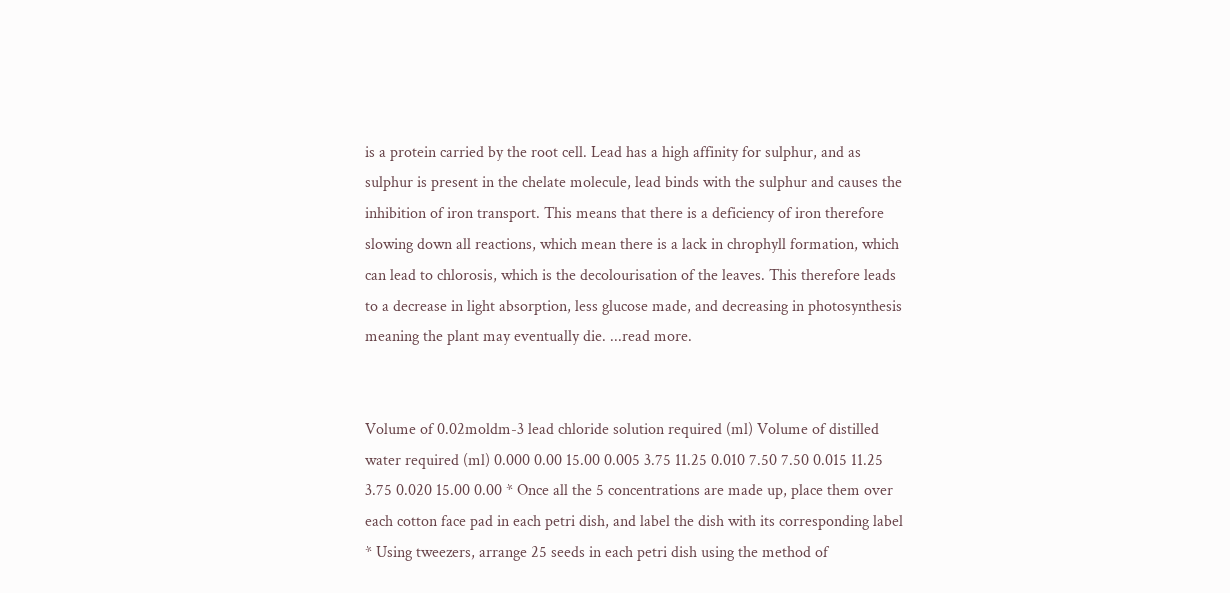is a protein carried by the root cell. Lead has a high affinity for sulphur, and as sulphur is present in the chelate molecule, lead binds with the sulphur and causes the inhibition of iron transport. This means that there is a deficiency of iron therefore slowing down all reactions, which mean there is a lack in chrophyll formation, which can lead to chlorosis, which is the decolourisation of the leaves. This therefore leads to a decrease in light absorption, less glucose made, and decreasing in photosynthesis meaning the plant may eventually die. ...read more.


Volume of 0.02moldm-3 lead chloride solution required (ml) Volume of distilled water required (ml) 0.000 0.00 15.00 0.005 3.75 11.25 0.010 7.50 7.50 0.015 11.25 3.75 0.020 15.00 0.00 * Once all the 5 concentrations are made up, place them over each cotton face pad in each petri dish, and label the dish with its corresponding label * Using tweezers, arrange 25 seeds in each petri dish using the method of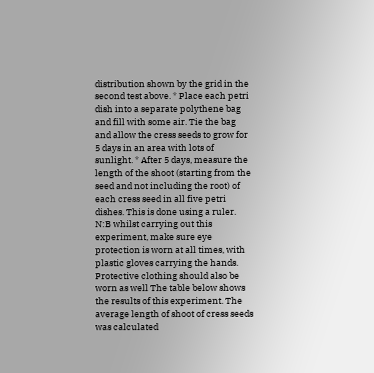distribution shown by the grid in the second test above. * Place each petri dish into a separate polythene bag and fill with some air. Tie the bag and allow the cress seeds to grow for 5 days in an area with lots of sunlight. * After 5 days, measure the length of the shoot (starting from the seed and not including the root) of each cress seed in all five petri dishes. This is done using a ruler. N:B whilst carrying out this experiment, make sure eye protection is worn at all times, with plastic gloves carrying the hands. Protective clothing should also be worn as well The table below shows the results of this experiment. The average length of shoot of cress seeds was calculated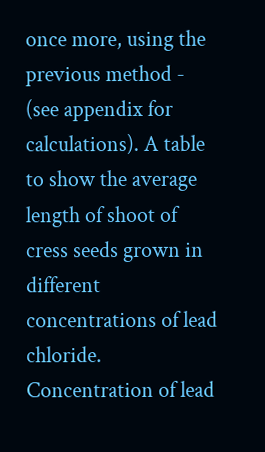once more, using the previous method - (see appendix for calculations). A table to show the average length of shoot of cress seeds grown in different concentrations of lead chloride. Concentration of lead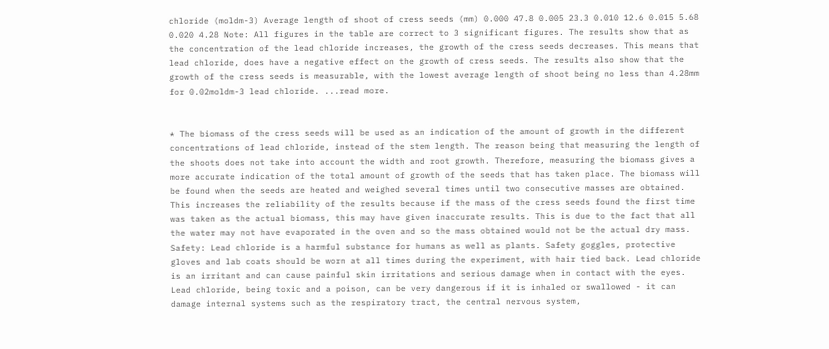chloride (moldm-3) Average length of shoot of cress seeds (mm) 0.000 47.8 0.005 23.3 0.010 12.6 0.015 5.68 0.020 4.28 Note: All figures in the table are correct to 3 significant figures. The results show that as the concentration of the lead chloride increases, the growth of the cress seeds decreases. This means that lead chloride, does have a negative effect on the growth of cress seeds. The results also show that the growth of the cress seeds is measurable, with the lowest average length of shoot being no less than 4.28mm for 0.02moldm-3 lead chloride. ...read more.


* The biomass of the cress seeds will be used as an indication of the amount of growth in the different concentrations of lead chloride, instead of the stem length. The reason being that measuring the length of the shoots does not take into account the width and root growth. Therefore, measuring the biomass gives a more accurate indication of the total amount of growth of the seeds that has taken place. The biomass will be found when the seeds are heated and weighed several times until two consecutive masses are obtained. This increases the reliability of the results because if the mass of the cress seeds found the first time was taken as the actual biomass, this may have given inaccurate results. This is due to the fact that all the water may not have evaporated in the oven and so the mass obtained would not be the actual dry mass. Safety: Lead chloride is a harmful substance for humans as well as plants. Safety goggles, protective gloves and lab coats should be worn at all times during the experiment, with hair tied back. Lead chloride is an irritant and can cause painful skin irritations and serious damage when in contact with the eyes. Lead chloride, being toxic and a poison, can be very dangerous if it is inhaled or swallowed - it can damage internal systems such as the respiratory tract, the central nervous system,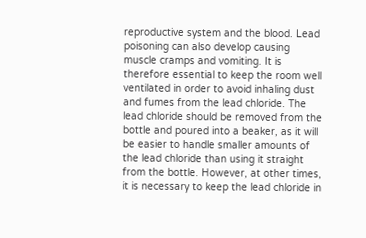reproductive system and the blood. Lead poisoning can also develop causing muscle cramps and vomiting. It is therefore essential to keep the room well ventilated in order to avoid inhaling dust and fumes from the lead chloride. The lead chloride should be removed from the bottle and poured into a beaker, as it will be easier to handle smaller amounts of the lead chloride than using it straight from the bottle. However, at other times, it is necessary to keep the lead chloride in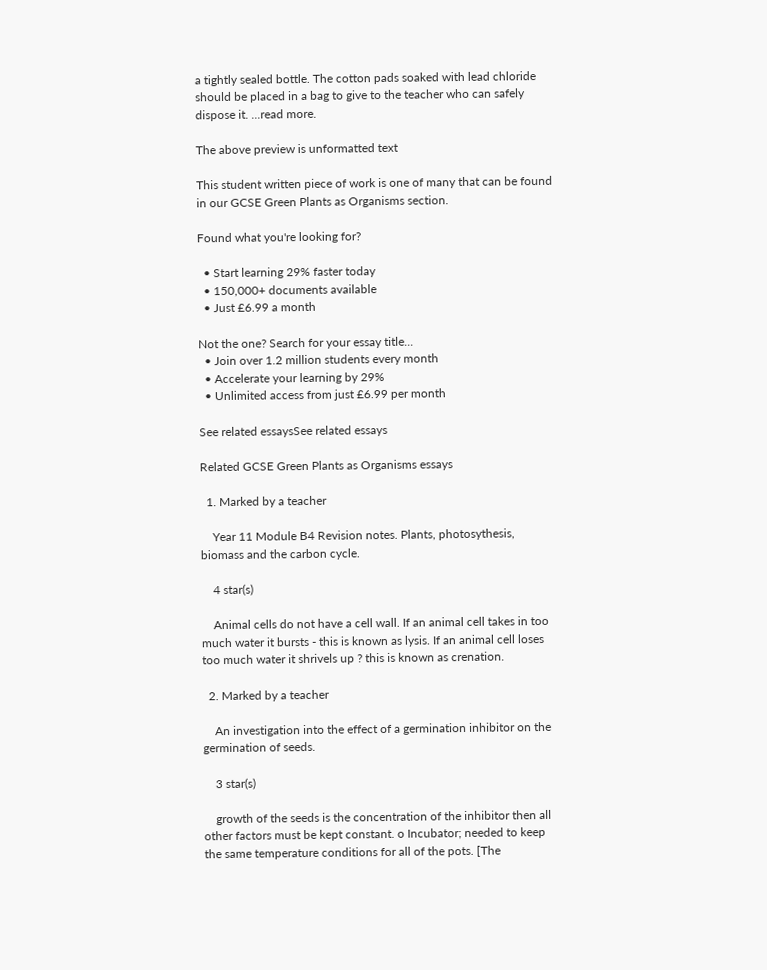a tightly sealed bottle. The cotton pads soaked with lead chloride should be placed in a bag to give to the teacher who can safely dispose it. ...read more.

The above preview is unformatted text

This student written piece of work is one of many that can be found in our GCSE Green Plants as Organisms section.

Found what you're looking for?

  • Start learning 29% faster today
  • 150,000+ documents available
  • Just £6.99 a month

Not the one? Search for your essay title...
  • Join over 1.2 million students every month
  • Accelerate your learning by 29%
  • Unlimited access from just £6.99 per month

See related essaysSee related essays

Related GCSE Green Plants as Organisms essays

  1. Marked by a teacher

    Year 11 Module B4 Revision notes. Plants, photosythesis, biomass and the carbon cycle.

    4 star(s)

    Animal cells do not have a cell wall. If an animal cell takes in too much water it bursts - this is known as lysis. If an animal cell loses too much water it shrivels up ? this is known as crenation.

  2. Marked by a teacher

    An investigation into the effect of a germination inhibitor on the germination of seeds.

    3 star(s)

    growth of the seeds is the concentration of the inhibitor then all other factors must be kept constant. o Incubator; needed to keep the same temperature conditions for all of the pots. [The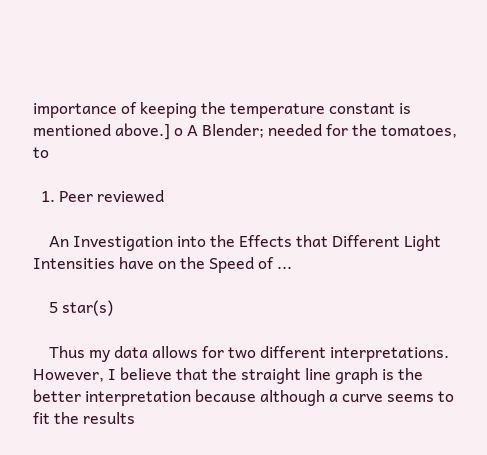importance of keeping the temperature constant is mentioned above.] o A Blender; needed for the tomatoes, to

  1. Peer reviewed

    An Investigation into the Effects that Different Light Intensities have on the Speed of ...

    5 star(s)

    Thus my data allows for two different interpretations. However, I believe that the straight line graph is the better interpretation because although a curve seems to fit the results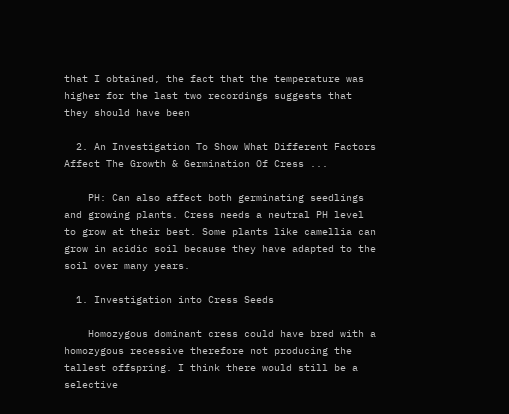that I obtained, the fact that the temperature was higher for the last two recordings suggests that they should have been

  2. An Investigation To Show What Different Factors Affect The Growth & Germination Of Cress ...

    PH: Can also affect both germinating seedlings and growing plants. Cress needs a neutral PH level to grow at their best. Some plants like camellia can grow in acidic soil because they have adapted to the soil over many years.

  1. Investigation into Cress Seeds

    Homozygous dominant cress could have bred with a homozygous recessive therefore not producing the tallest offspring. I think there would still be a selective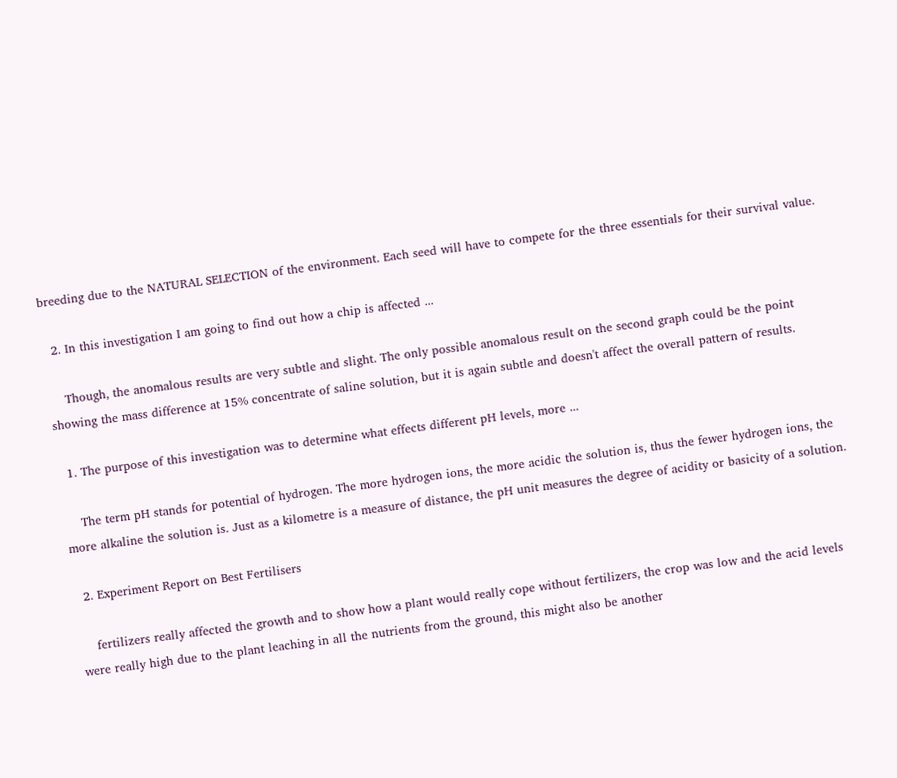breeding due to the NATURAL SELECTION of the environment. Each seed will have to compete for the three essentials for their survival value.

  2. In this investigation I am going to find out how a chip is affected ...

    Though, the anomalous results are very subtle and slight. The only possible anomalous result on the second graph could be the point showing the mass difference at 15% concentrate of saline solution, but it is again subtle and doesn't affect the overall pattern of results.

  1. The purpose of this investigation was to determine what effects different pH levels, more ...

    The term pH stands for potential of hydrogen. The more hydrogen ions, the more acidic the solution is, thus the fewer hydrogen ions, the more alkaline the solution is. Just as a kilometre is a measure of distance, the pH unit measures the degree of acidity or basicity of a solution.

  2. Experiment Report on Best Fertilisers

    fertilizers really affected the growth and to show how a plant would really cope without fertilizers, the crop was low and the acid levels were really high due to the plant leaching in all the nutrients from the ground, this might also be another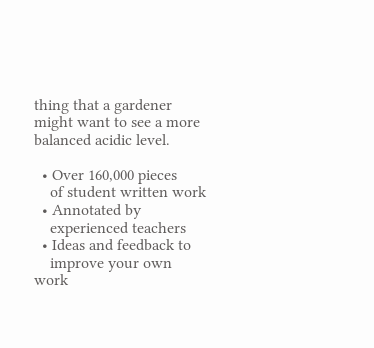thing that a gardener might want to see a more balanced acidic level.

  • Over 160,000 pieces
    of student written work
  • Annotated by
    experienced teachers
  • Ideas and feedback to
    improve your own work